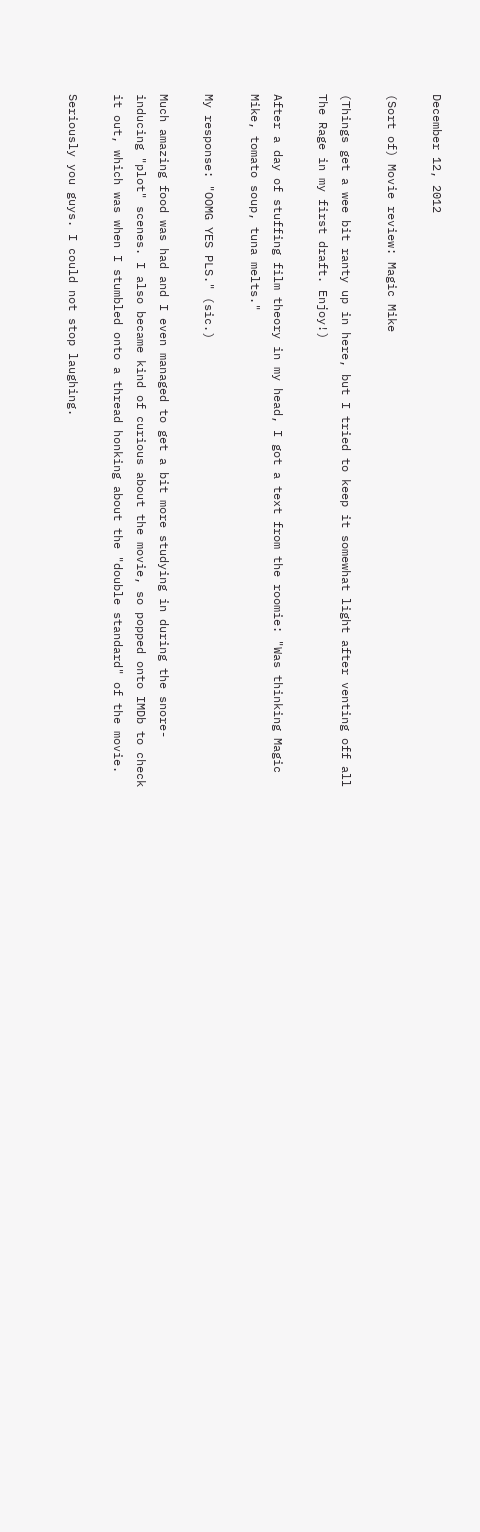December 12, 2012

(Sort of) Movie review: Magic Mike

(Things get a wee bit ranty up in here, but I tried to keep it somewhat light after venting off all The Rage in my first draft. Enjoy!)

After a day of stuffing film theory in my head, I got a text from the roomie: "Was thinking Magic Mike, tomato soup, tuna melts."

My response: "OOMG YES PLS." (sic.)

Much amazing food was had and I even managed to get a bit more studying in during the snore-inducing "plot" scenes. I also became kind of curious about the movie, so popped onto IMDb to check it out, which was when I stumbled onto a thread honking about the "double standard" of the movie.

Seriously you guys. I could not stop laughing.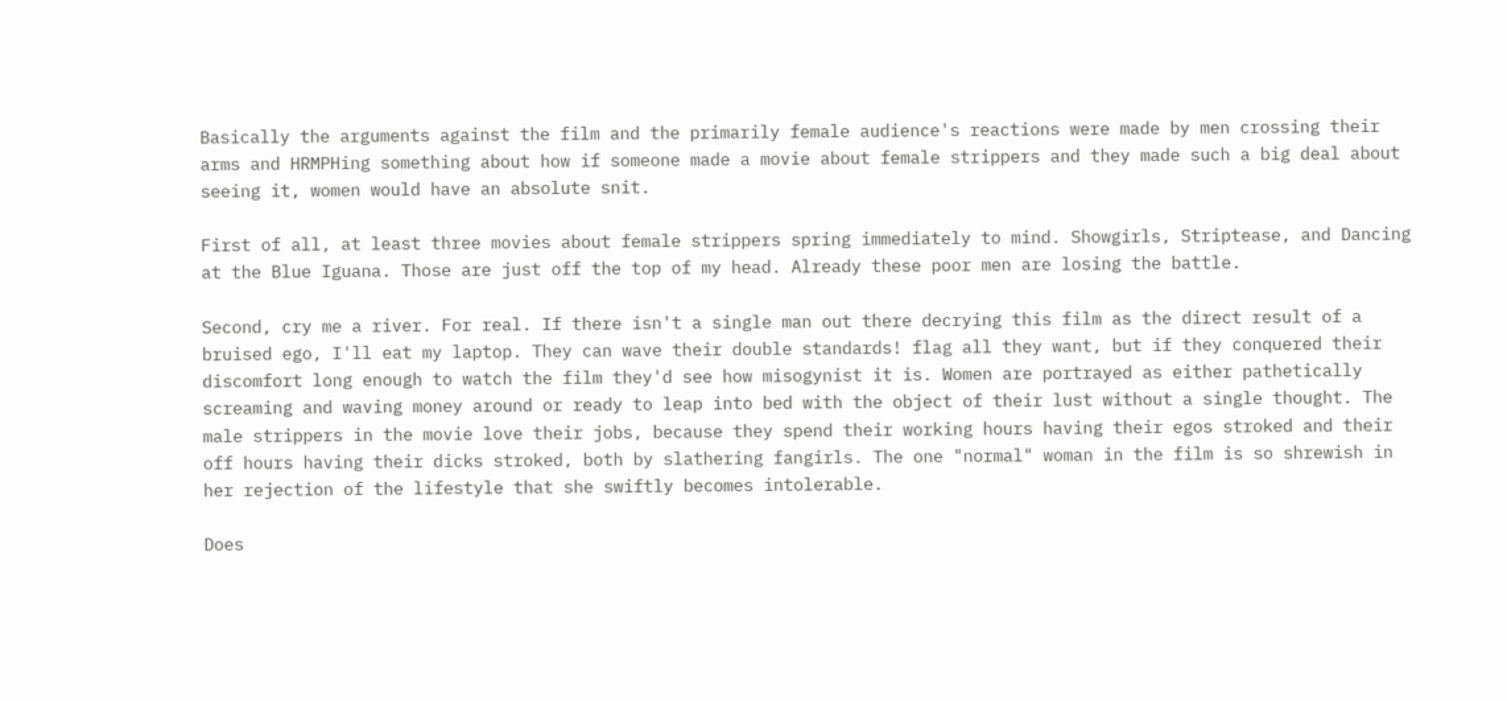Basically the arguments against the film and the primarily female audience's reactions were made by men crossing their arms and HRMPHing something about how if someone made a movie about female strippers and they made such a big deal about seeing it, women would have an absolute snit.

First of all, at least three movies about female strippers spring immediately to mind. Showgirls, Striptease, and Dancing at the Blue Iguana. Those are just off the top of my head. Already these poor men are losing the battle.

Second, cry me a river. For real. If there isn't a single man out there decrying this film as the direct result of a bruised ego, I'll eat my laptop. They can wave their double standards! flag all they want, but if they conquered their discomfort long enough to watch the film they'd see how misogynist it is. Women are portrayed as either pathetically screaming and waving money around or ready to leap into bed with the object of their lust without a single thought. The male strippers in the movie love their jobs, because they spend their working hours having their egos stroked and their off hours having their dicks stroked, both by slathering fangirls. The one "normal" woman in the film is so shrewish in her rejection of the lifestyle that she swiftly becomes intolerable.

Does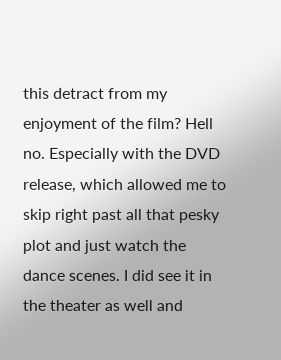this detract from my enjoyment of the film? Hell no. Especially with the DVD release, which allowed me to skip right past all that pesky plot and just watch the dance scenes. I did see it in the theater as well and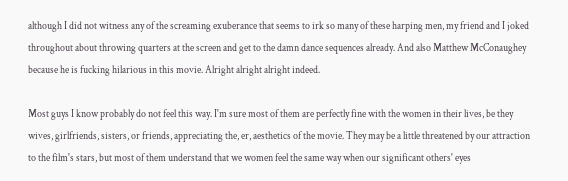although I did not witness any of the screaming exuberance that seems to irk so many of these harping men, my friend and I joked throughout about throwing quarters at the screen and get to the damn dance sequences already. And also Matthew McConaughey because he is fucking hilarious in this movie. Alright alright alright indeed.

Most guys I know probably do not feel this way. I'm sure most of them are perfectly fine with the women in their lives, be they wives, girlfriends, sisters, or friends, appreciating the, er, aesthetics of the movie. They may be a little threatened by our attraction to the film's stars, but most of them understand that we women feel the same way when our significant others' eyes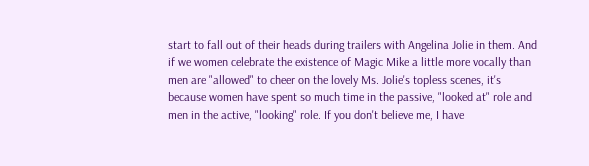start to fall out of their heads during trailers with Angelina Jolie in them. And if we women celebrate the existence of Magic Mike a little more vocally than men are "allowed" to cheer on the lovely Ms. Jolie's topless scenes, it's because women have spent so much time in the passive, "looked at" role and men in the active, "looking" role. If you don't believe me, I have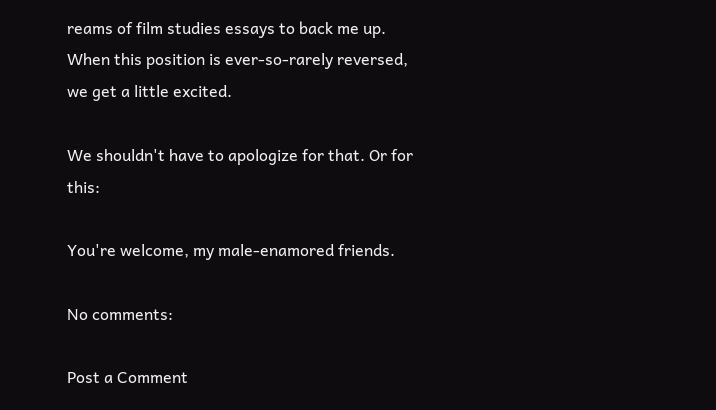reams of film studies essays to back me up. When this position is ever-so-rarely reversed, we get a little excited.

We shouldn't have to apologize for that. Or for this:

You're welcome, my male-enamored friends.

No comments:

Post a Comment